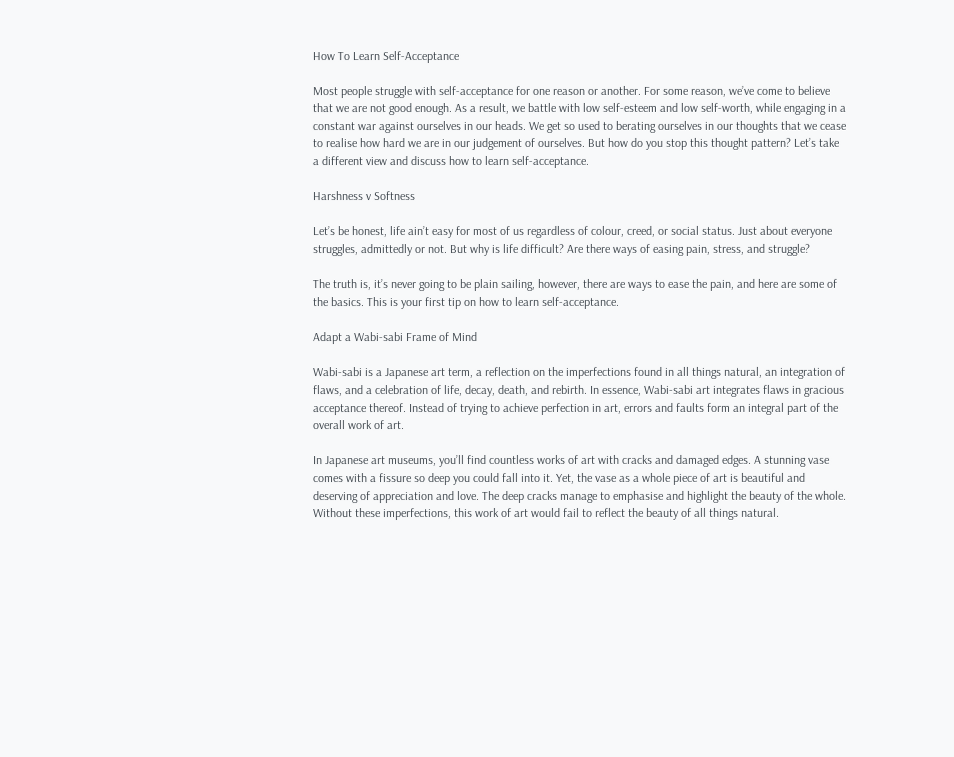How To Learn Self-Acceptance

Most people struggle with self-acceptance for one reason or another. For some reason, we’ve come to believe that we are not good enough. As a result, we battle with low self-esteem and low self-worth, while engaging in a constant war against ourselves in our heads. We get so used to berating ourselves in our thoughts that we cease to realise how hard we are in our judgement of ourselves. But how do you stop this thought pattern? Let’s take a different view and discuss how to learn self-acceptance.

Harshness v Softness

Let’s be honest, life ain’t easy for most of us regardless of colour, creed, or social status. Just about everyone struggles, admittedly or not. But why is life difficult? Are there ways of easing pain, stress, and struggle?

The truth is, it’s never going to be plain sailing, however, there are ways to ease the pain, and here are some of the basics. This is your first tip on how to learn self-acceptance.

Adapt a Wabi-sabi Frame of Mind

Wabi-sabi is a Japanese art term, a reflection on the imperfections found in all things natural, an integration of flaws, and a celebration of life, decay, death, and rebirth. In essence, Wabi-sabi art integrates flaws in gracious acceptance thereof. Instead of trying to achieve perfection in art, errors and faults form an integral part of the overall work of art.

In Japanese art museums, you’ll find countless works of art with cracks and damaged edges. A stunning vase comes with a fissure so deep you could fall into it. Yet, the vase as a whole piece of art is beautiful and deserving of appreciation and love. The deep cracks manage to emphasise and highlight the beauty of the whole. Without these imperfections, this work of art would fail to reflect the beauty of all things natural.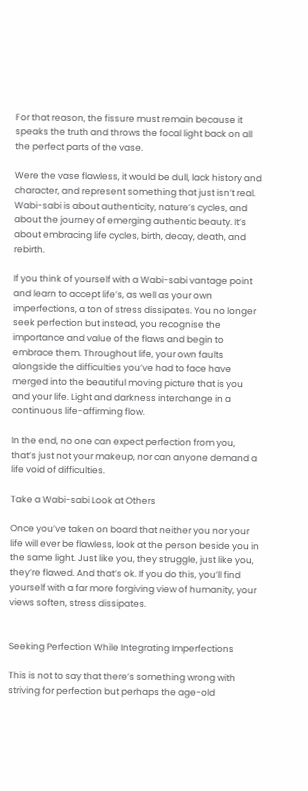For that reason, the fissure must remain because it speaks the truth and throws the focal light back on all the perfect parts of the vase.

Were the vase flawless, it would be dull, lack history and character, and represent something that just isn’t real. Wabi-sabi is about authenticity, nature’s cycles, and about the journey of emerging authentic beauty. It’s about embracing life cycles, birth, decay, death, and rebirth.

If you think of yourself with a Wabi-sabi vantage point and learn to accept life’s, as well as your own imperfections, a ton of stress dissipates. You no longer seek perfection but instead, you recognise the importance and value of the flaws and begin to embrace them. Throughout life, your own faults alongside the difficulties you’ve had to face have merged into the beautiful moving picture that is you and your life. Light and darkness interchange in a continuous life-affirming flow.

In the end, no one can expect perfection from you, that’s just not your makeup, nor can anyone demand a life void of difficulties.

Take a Wabi-sabi Look at Others

Once you’ve taken on board that neither you nor your life will ever be flawless, look at the person beside you in the same light. Just like you, they struggle, just like you, they’re flawed. And that’s ok. If you do this, you’ll find yourself with a far more forgiving view of humanity, your views soften, stress dissipates.


Seeking Perfection While Integrating Imperfections

This is not to say that there’s something wrong with striving for perfection but perhaps the age-old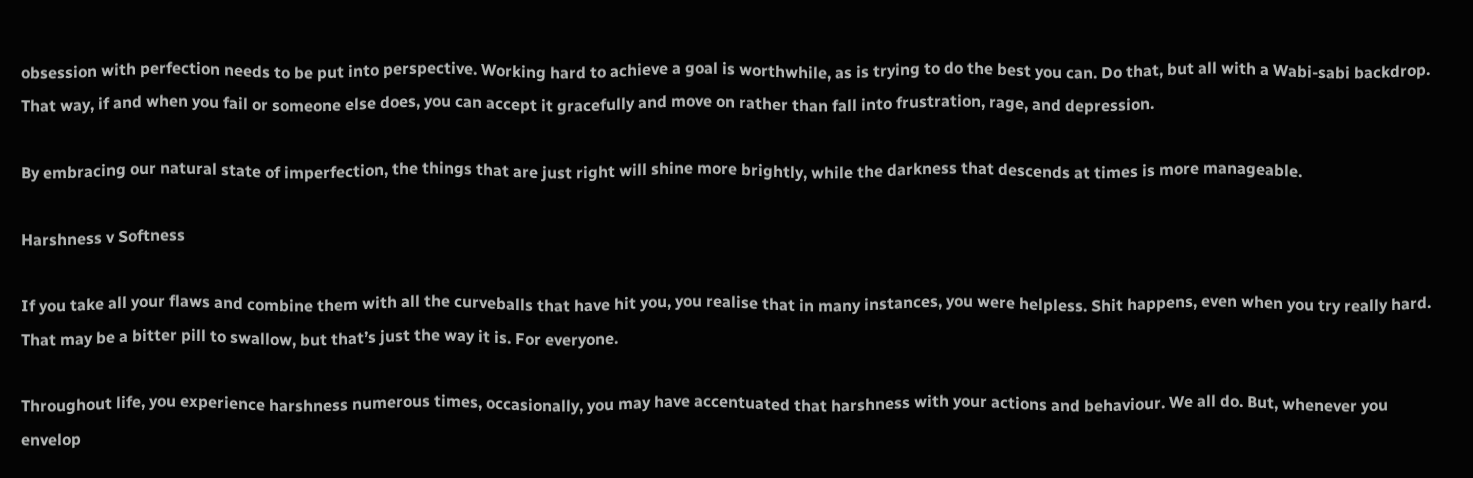obsession with perfection needs to be put into perspective. Working hard to achieve a goal is worthwhile, as is trying to do the best you can. Do that, but all with a Wabi-sabi backdrop. That way, if and when you fail or someone else does, you can accept it gracefully and move on rather than fall into frustration, rage, and depression.

By embracing our natural state of imperfection, the things that are just right will shine more brightly, while the darkness that descends at times is more manageable.

Harshness v Softness

If you take all your flaws and combine them with all the curveballs that have hit you, you realise that in many instances, you were helpless. Shit happens, even when you try really hard. That may be a bitter pill to swallow, but that’s just the way it is. For everyone.

Throughout life, you experience harshness numerous times, occasionally, you may have accentuated that harshness with your actions and behaviour. We all do. But, whenever you envelop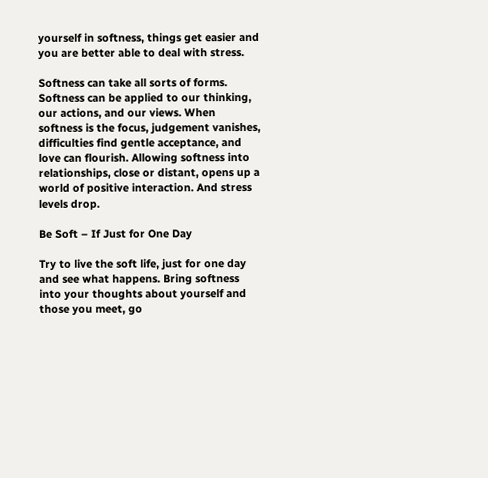yourself in softness, things get easier and you are better able to deal with stress.

Softness can take all sorts of forms. Softness can be applied to our thinking, our actions, and our views. When softness is the focus, judgement vanishes, difficulties find gentle acceptance, and love can flourish. Allowing softness into relationships, close or distant, opens up a world of positive interaction. And stress levels drop.

Be Soft – If Just for One Day

Try to live the soft life, just for one day and see what happens. Bring softness into your thoughts about yourself and those you meet, go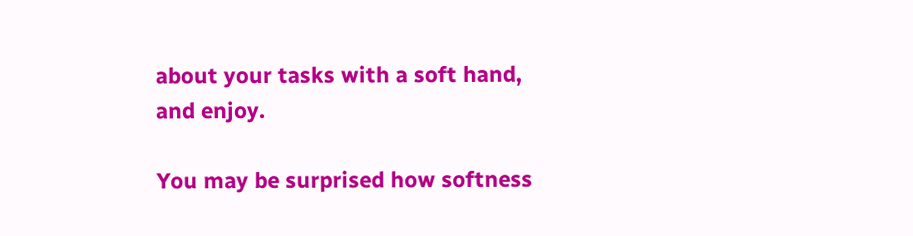about your tasks with a soft hand, and enjoy.

You may be surprised how softness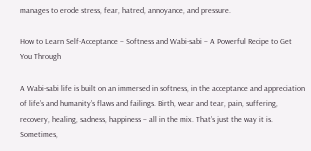manages to erode stress, fear, hatred, annoyance, and pressure.

How to Learn Self-Acceptance – Softness and Wabi-sabi – A Powerful Recipe to Get You Through

A Wabi-sabi life is built on an immersed in softness, in the acceptance and appreciation of life’s and humanity’s flaws and failings. Birth, wear and tear, pain, suffering, recovery, healing, sadness, happiness – all in the mix. That’s just the way it is. Sometimes,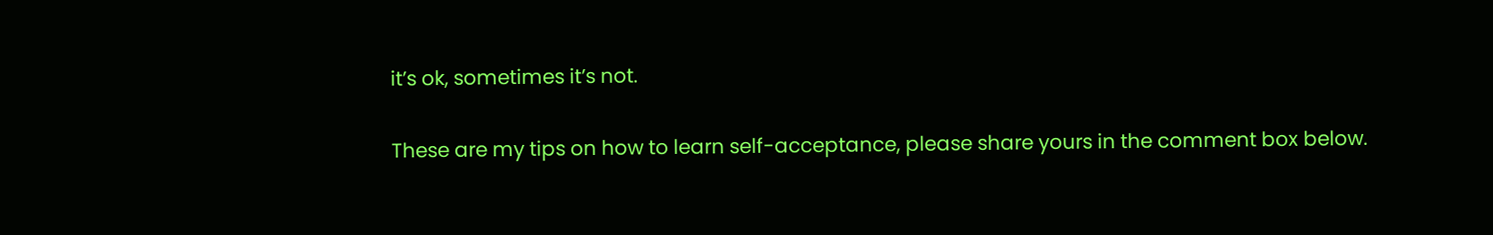it’s ok, sometimes it’s not.

These are my tips on how to learn self-acceptance, please share yours in the comment box below.